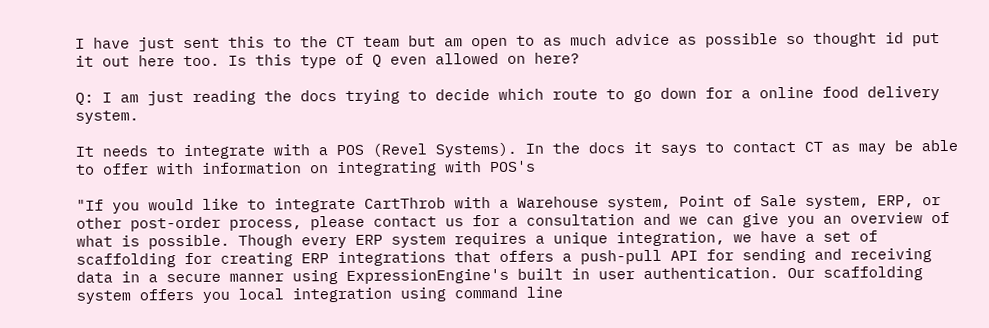I have just sent this to the CT team but am open to as much advice as possible so thought id put it out here too. Is this type of Q even allowed on here?

Q: I am just reading the docs trying to decide which route to go down for a online food delivery system.

It needs to integrate with a POS (Revel Systems). In the docs it says to contact CT as may be able to offer with information on integrating with POS's

"If you would like to integrate CartThrob with a Warehouse system, Point of Sale system, ERP, or other post-order process, please contact us for a consultation and we can give you an overview of what is possible. Though every ERP system requires a unique integration, we have a set of scaffolding for creating ERP integrations that offers a push-pull API for sending and receiving data in a secure manner using ExpressionEngine's built in user authentication. Our scaffolding system offers you local integration using command line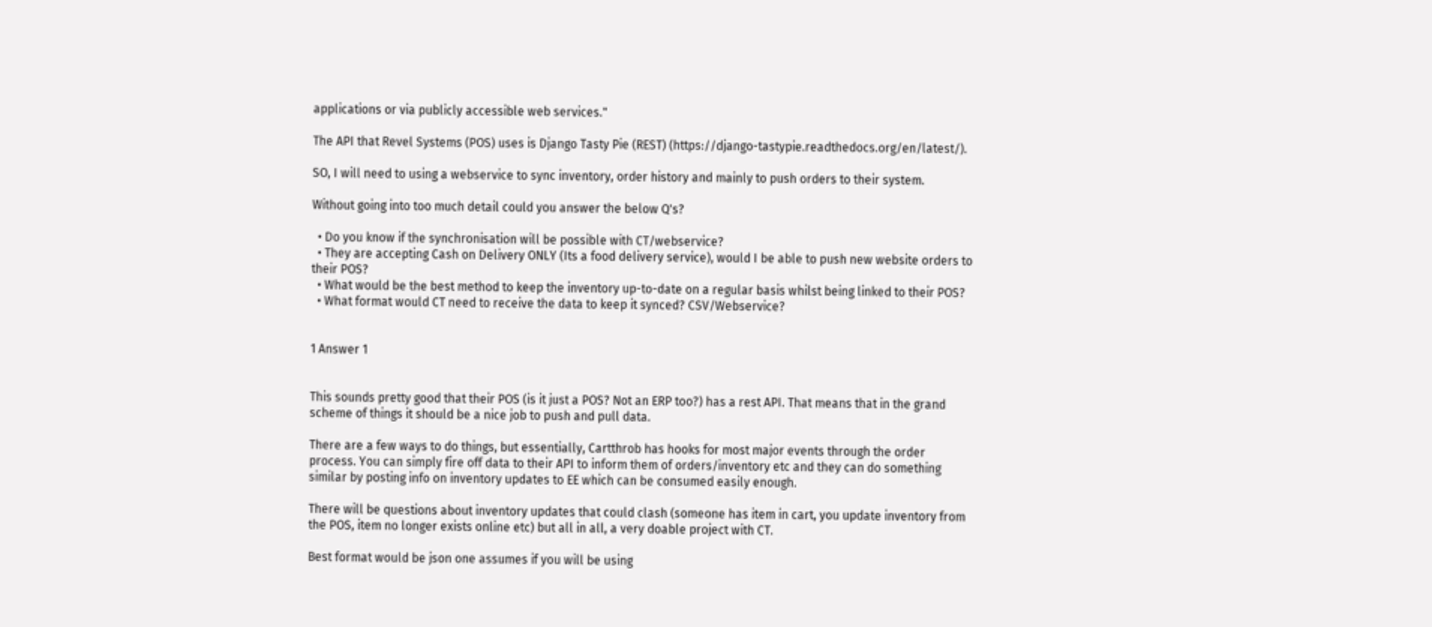applications or via publicly accessible web services."

The API that Revel Systems (POS) uses is Django Tasty Pie (REST) (https://django-tastypie.readthedocs.org/en/latest/).

SO, I will need to using a webservice to sync inventory, order history and mainly to push orders to their system.

Without going into too much detail could you answer the below Q's?

  • Do you know if the synchronisation will be possible with CT/webservice?
  • They are accepting Cash on Delivery ONLY (Its a food delivery service), would I be able to push new website orders to their POS?
  • What would be the best method to keep the inventory up-to-date on a regular basis whilst being linked to their POS?
  • What format would CT need to receive the data to keep it synced? CSV/Webservice?


1 Answer 1


This sounds pretty good that their POS (is it just a POS? Not an ERP too?) has a rest API. That means that in the grand scheme of things it should be a nice job to push and pull data.

There are a few ways to do things, but essentially, Cartthrob has hooks for most major events through the order process. You can simply fire off data to their API to inform them of orders/inventory etc and they can do something similar by posting info on inventory updates to EE which can be consumed easily enough.

There will be questions about inventory updates that could clash (someone has item in cart, you update inventory from the POS, item no longer exists online etc) but all in all, a very doable project with CT.

Best format would be json one assumes if you will be using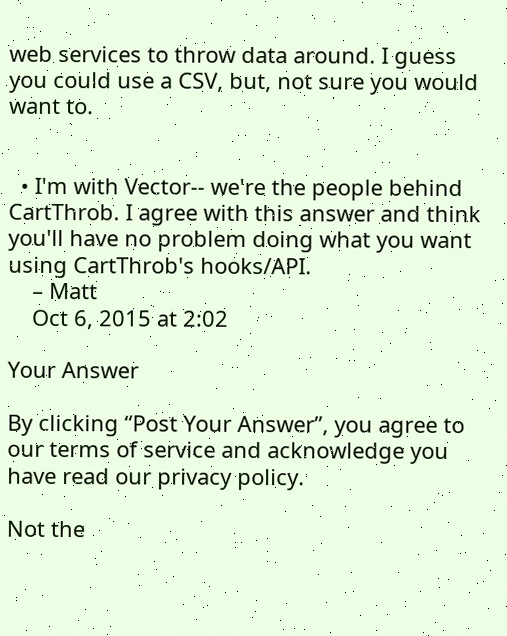web services to throw data around. I guess you could use a CSV, but, not sure you would want to.


  • I'm with Vector-- we're the people behind CartThrob. I agree with this answer and think you'll have no problem doing what you want using CartThrob's hooks/API.
    – Matt
    Oct 6, 2015 at 2:02

Your Answer

By clicking “Post Your Answer”, you agree to our terms of service and acknowledge you have read our privacy policy.

Not the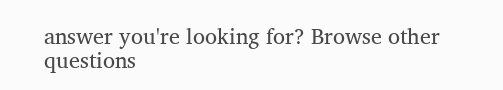answer you're looking for? Browse other questions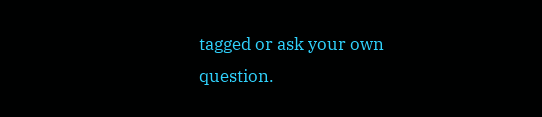tagged or ask your own question.